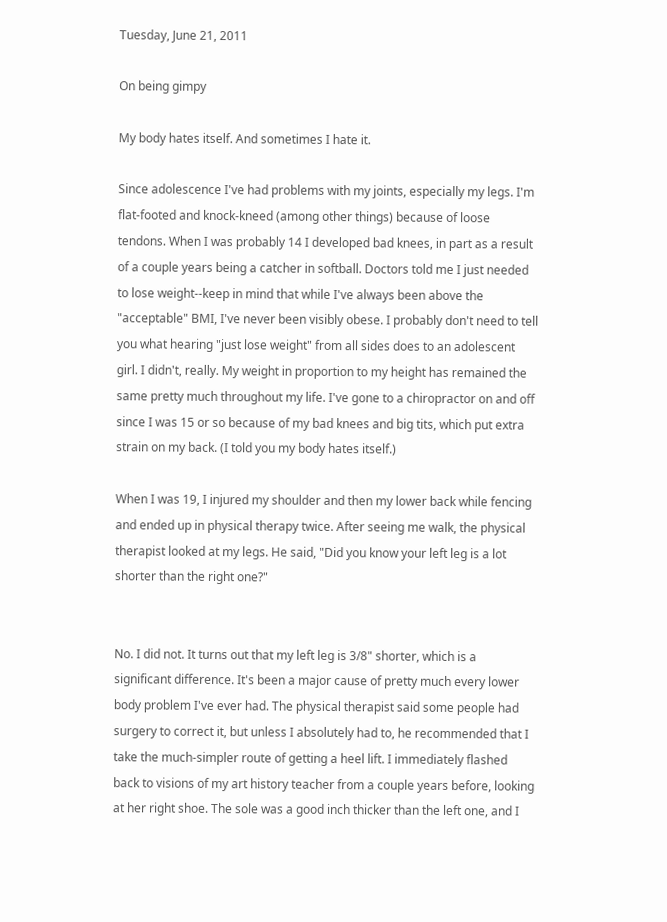Tuesday, June 21, 2011

On being gimpy

My body hates itself. And sometimes I hate it.

Since adolescence I've had problems with my joints, especially my legs. I'm flat-footed and knock-kneed (among other things) because of loose tendons. When I was probably 14 I developed bad knees, in part as a result of a couple years being a catcher in softball. Doctors told me I just needed to lose weight--keep in mind that while I've always been above the "acceptable" BMI, I've never been visibly obese. I probably don't need to tell you what hearing "just lose weight" from all sides does to an adolescent girl. I didn't, really. My weight in proportion to my height has remained the same pretty much throughout my life. I've gone to a chiropractor on and off since I was 15 or so because of my bad knees and big tits, which put extra strain on my back. (I told you my body hates itself.)

When I was 19, I injured my shoulder and then my lower back while fencing and ended up in physical therapy twice. After seeing me walk, the physical therapist looked at my legs. He said, "Did you know your left leg is a lot shorter than the right one?"


No. I did not. It turns out that my left leg is 3/8" shorter, which is a significant difference. It's been a major cause of pretty much every lower body problem I've ever had. The physical therapist said some people had surgery to correct it, but unless I absolutely had to, he recommended that I take the much-simpler route of getting a heel lift. I immediately flashed back to visions of my art history teacher from a couple years before, looking at her right shoe. The sole was a good inch thicker than the left one, and I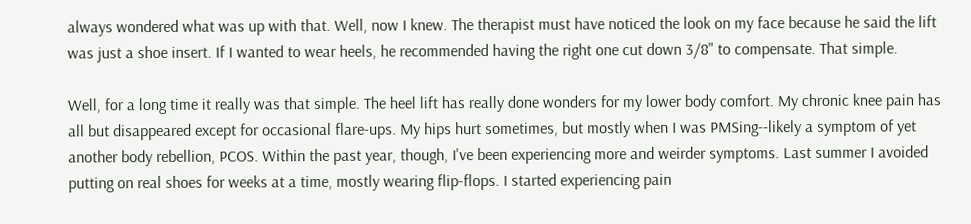always wondered what was up with that. Well, now I knew. The therapist must have noticed the look on my face because he said the lift was just a shoe insert. If I wanted to wear heels, he recommended having the right one cut down 3/8" to compensate. That simple.

Well, for a long time it really was that simple. The heel lift has really done wonders for my lower body comfort. My chronic knee pain has all but disappeared except for occasional flare-ups. My hips hurt sometimes, but mostly when I was PMSing--likely a symptom of yet another body rebellion, PCOS. Within the past year, though, I've been experiencing more and weirder symptoms. Last summer I avoided putting on real shoes for weeks at a time, mostly wearing flip-flops. I started experiencing pain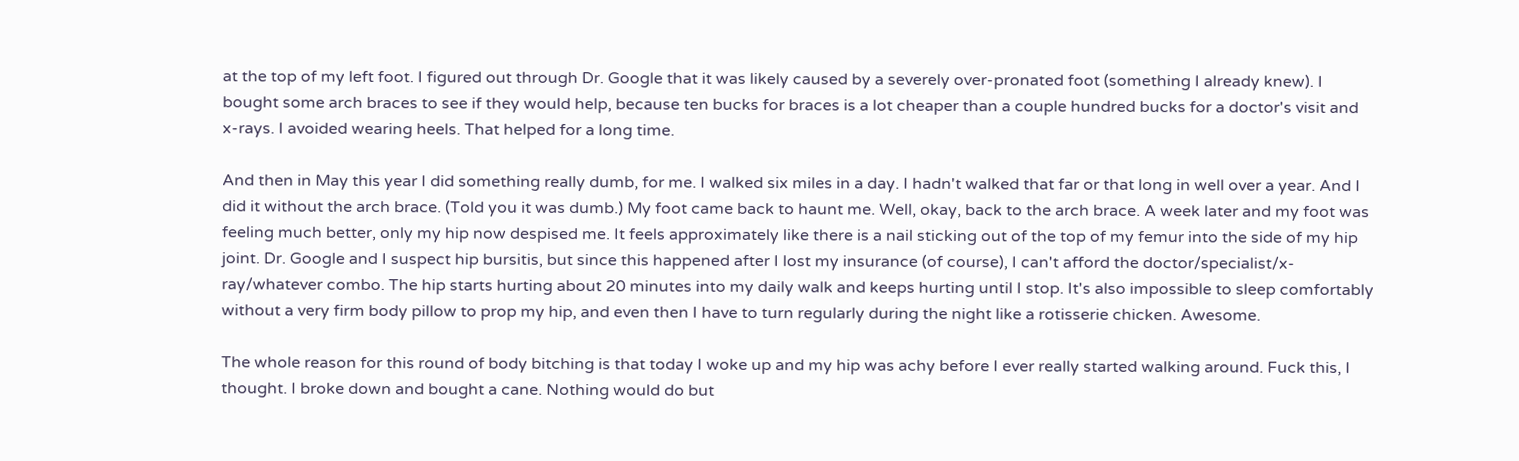at the top of my left foot. I figured out through Dr. Google that it was likely caused by a severely over-pronated foot (something I already knew). I bought some arch braces to see if they would help, because ten bucks for braces is a lot cheaper than a couple hundred bucks for a doctor's visit and x-rays. I avoided wearing heels. That helped for a long time.

And then in May this year I did something really dumb, for me. I walked six miles in a day. I hadn't walked that far or that long in well over a year. And I did it without the arch brace. (Told you it was dumb.) My foot came back to haunt me. Well, okay, back to the arch brace. A week later and my foot was feeling much better, only my hip now despised me. It feels approximately like there is a nail sticking out of the top of my femur into the side of my hip joint. Dr. Google and I suspect hip bursitis, but since this happened after I lost my insurance (of course), I can't afford the doctor/specialist/x-ray/whatever combo. The hip starts hurting about 20 minutes into my daily walk and keeps hurting until I stop. It's also impossible to sleep comfortably without a very firm body pillow to prop my hip, and even then I have to turn regularly during the night like a rotisserie chicken. Awesome.

The whole reason for this round of body bitching is that today I woke up and my hip was achy before I ever really started walking around. Fuck this, I thought. I broke down and bought a cane. Nothing would do but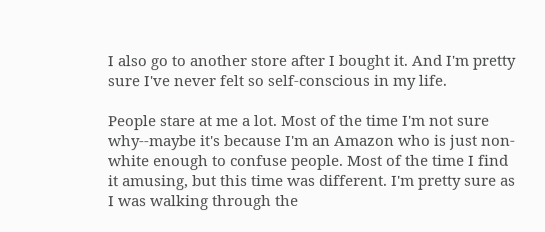I also go to another store after I bought it. And I'm pretty sure I've never felt so self-conscious in my life.

People stare at me a lot. Most of the time I'm not sure why--maybe it's because I'm an Amazon who is just non-white enough to confuse people. Most of the time I find it amusing, but this time was different. I'm pretty sure as I was walking through the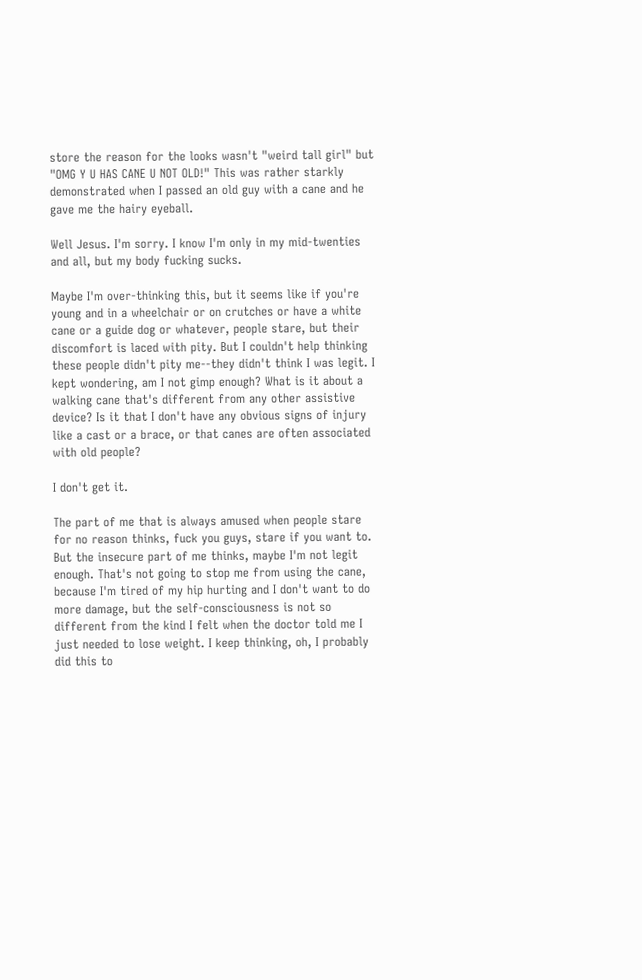store the reason for the looks wasn't "weird tall girl" but "OMG Y U HAS CANE U NOT OLD!" This was rather starkly demonstrated when I passed an old guy with a cane and he gave me the hairy eyeball.

Well Jesus. I'm sorry. I know I'm only in my mid-twenties and all, but my body fucking sucks.

Maybe I'm over-thinking this, but it seems like if you're young and in a wheelchair or on crutches or have a white cane or a guide dog or whatever, people stare, but their discomfort is laced with pity. But I couldn't help thinking these people didn't pity me--they didn't think I was legit. I kept wondering, am I not gimp enough? What is it about a walking cane that's different from any other assistive device? Is it that I don't have any obvious signs of injury like a cast or a brace, or that canes are often associated with old people?

I don't get it.

The part of me that is always amused when people stare for no reason thinks, fuck you guys, stare if you want to. But the insecure part of me thinks, maybe I'm not legit enough. That's not going to stop me from using the cane, because I'm tired of my hip hurting and I don't want to do more damage, but the self-consciousness is not so different from the kind I felt when the doctor told me I just needed to lose weight. I keep thinking, oh, I probably did this to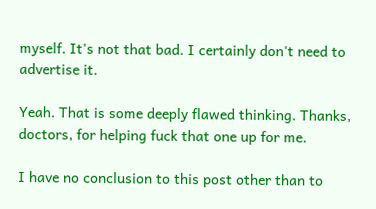myself. It's not that bad. I certainly don't need to advertise it.

Yeah. That is some deeply flawed thinking. Thanks, doctors, for helping fuck that one up for me.

I have no conclusion to this post other than to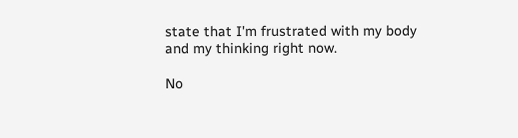state that I'm frustrated with my body and my thinking right now.

No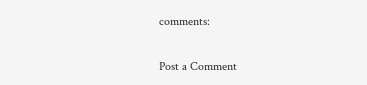comments:

Post a Comment